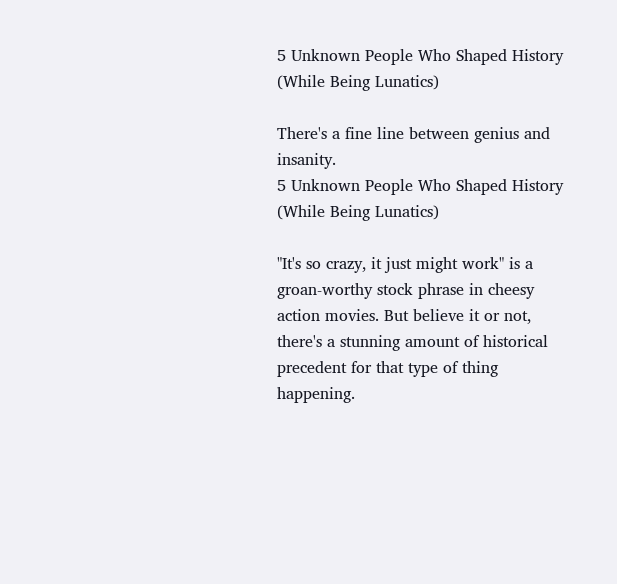5 Unknown People Who Shaped History (While Being Lunatics)

There's a fine line between genius and insanity.
5 Unknown People Who Shaped History (While Being Lunatics)

"It's so crazy, it just might work" is a groan-worthy stock phrase in cheesy action movies. But believe it or not, there's a stunning amount of historical precedent for that type of thing happening.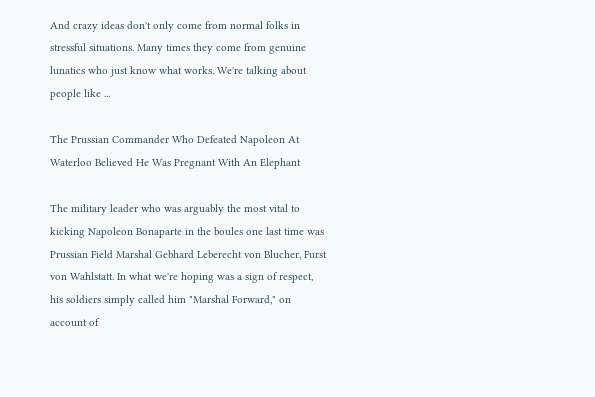And crazy ideas don't only come from normal folks in stressful situations. Many times they come from genuine lunatics who just know what works. We're talking about people like ...

The Prussian Commander Who Defeated Napoleon At Waterloo Believed He Was Pregnant With An Elephant

The military leader who was arguably the most vital to kicking Napoleon Bonaparte in the boules one last time was Prussian Field Marshal Gebhard Leberecht von Blucher, Furst von Wahlstatt. In what we're hoping was a sign of respect, his soldiers simply called him "Marshal Forward," on account of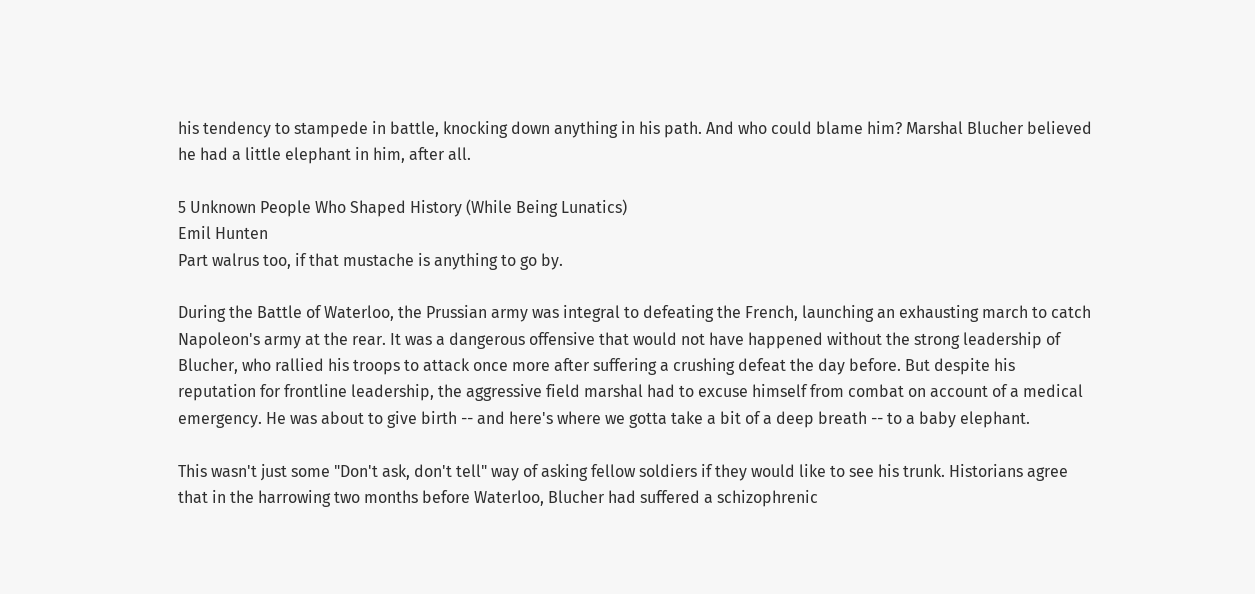his tendency to stampede in battle, knocking down anything in his path. And who could blame him? Marshal Blucher believed he had a little elephant in him, after all.

5 Unknown People Who Shaped History (While Being Lunatics)
Emil Hunten
Part walrus too, if that mustache is anything to go by.

During the Battle of Waterloo, the Prussian army was integral to defeating the French, launching an exhausting march to catch Napoleon's army at the rear. It was a dangerous offensive that would not have happened without the strong leadership of Blucher, who rallied his troops to attack once more after suffering a crushing defeat the day before. But despite his reputation for frontline leadership, the aggressive field marshal had to excuse himself from combat on account of a medical emergency. He was about to give birth -- and here's where we gotta take a bit of a deep breath -- to a baby elephant.

This wasn't just some "Don't ask, don't tell" way of asking fellow soldiers if they would like to see his trunk. Historians agree that in the harrowing two months before Waterloo, Blucher had suffered a schizophrenic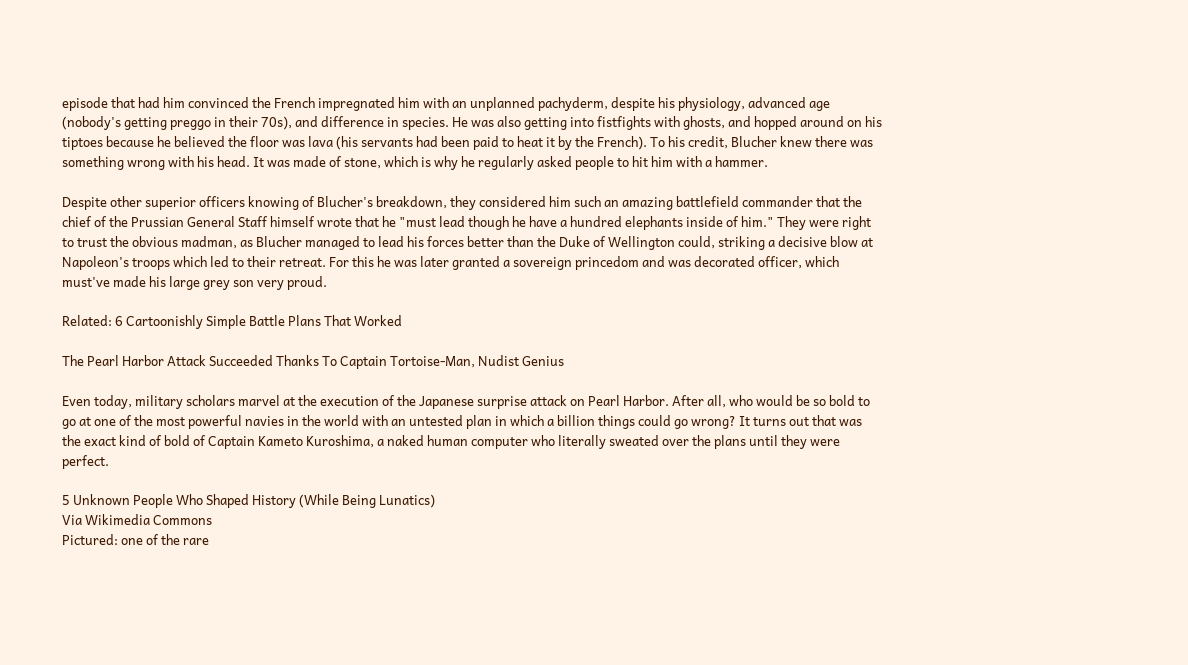episode that had him convinced the French impregnated him with an unplanned pachyderm, despite his physiology, advanced age (nobody's getting preggo in their 70s), and difference in species. He was also getting into fistfights with ghosts, and hopped around on his tiptoes because he believed the floor was lava (his servants had been paid to heat it by the French). To his credit, Blucher knew there was something wrong with his head. It was made of stone, which is why he regularly asked people to hit him with a hammer.

Despite other superior officers knowing of Blucher's breakdown, they considered him such an amazing battlefield commander that the chief of the Prussian General Staff himself wrote that he "must lead though he have a hundred elephants inside of him." They were right to trust the obvious madman, as Blucher managed to lead his forces better than the Duke of Wellington could, striking a decisive blow at Napoleon's troops which led to their retreat. For this he was later granted a sovereign princedom and was decorated officer, which must've made his large grey son very proud.

Related: 6 Cartoonishly Simple Battle Plans That Worked

The Pearl Harbor Attack Succeeded Thanks To Captain Tortoise-Man, Nudist Genius

Even today, military scholars marvel at the execution of the Japanese surprise attack on Pearl Harbor. After all, who would be so bold to go at one of the most powerful navies in the world with an untested plan in which a billion things could go wrong? It turns out that was the exact kind of bold of Captain Kameto Kuroshima, a naked human computer who literally sweated over the plans until they were perfect.

5 Unknown People Who Shaped History (While Being Lunatics)
Via Wikimedia Commons
Pictured: one of the rare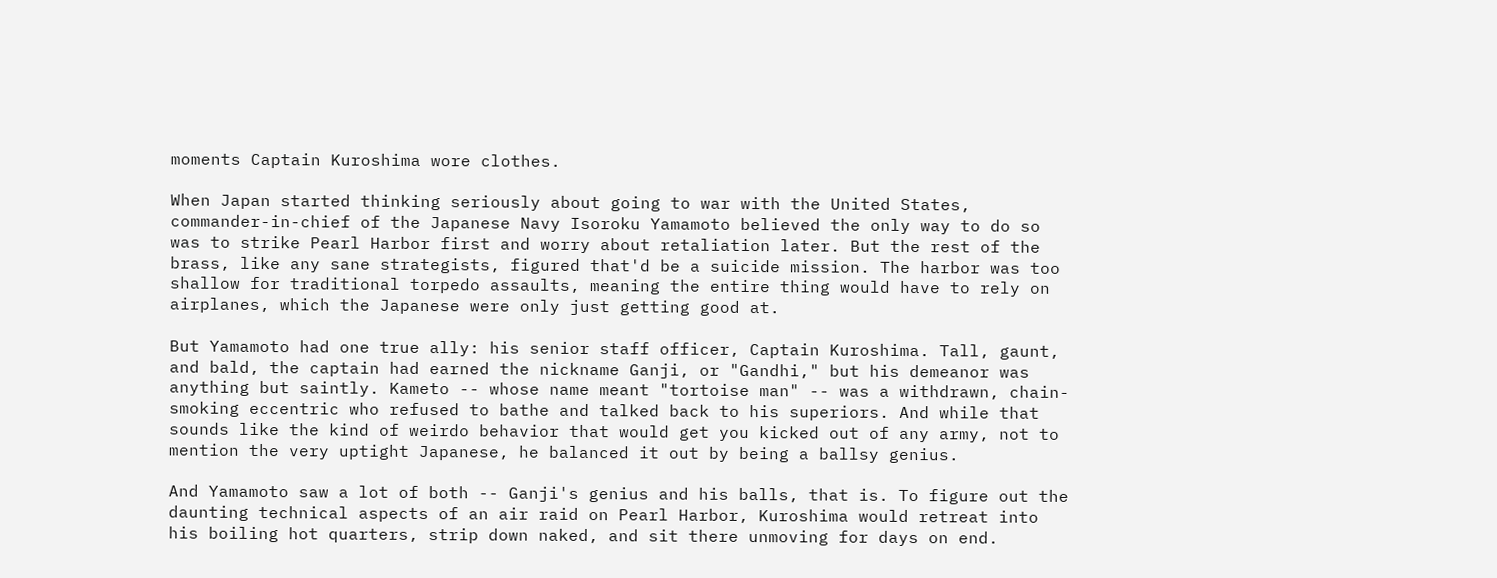moments Captain Kuroshima wore clothes.

When Japan started thinking seriously about going to war with the United States, commander-in-chief of the Japanese Navy Isoroku Yamamoto believed the only way to do so was to strike Pearl Harbor first and worry about retaliation later. But the rest of the brass, like any sane strategists, figured that'd be a suicide mission. The harbor was too shallow for traditional torpedo assaults, meaning the entire thing would have to rely on airplanes, which the Japanese were only just getting good at.

But Yamamoto had one true ally: his senior staff officer, Captain Kuroshima. Tall, gaunt, and bald, the captain had earned the nickname Ganji, or "Gandhi," but his demeanor was anything but saintly. Kameto -- whose name meant "tortoise man" -- was a withdrawn, chain-smoking eccentric who refused to bathe and talked back to his superiors. And while that sounds like the kind of weirdo behavior that would get you kicked out of any army, not to mention the very uptight Japanese, he balanced it out by being a ballsy genius.

And Yamamoto saw a lot of both -- Ganji's genius and his balls, that is. To figure out the daunting technical aspects of an air raid on Pearl Harbor, Kuroshima would retreat into his boiling hot quarters, strip down naked, and sit there unmoving for days on end.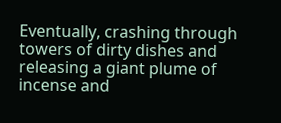Eventually, crashing through towers of dirty dishes and releasing a giant plume of incense and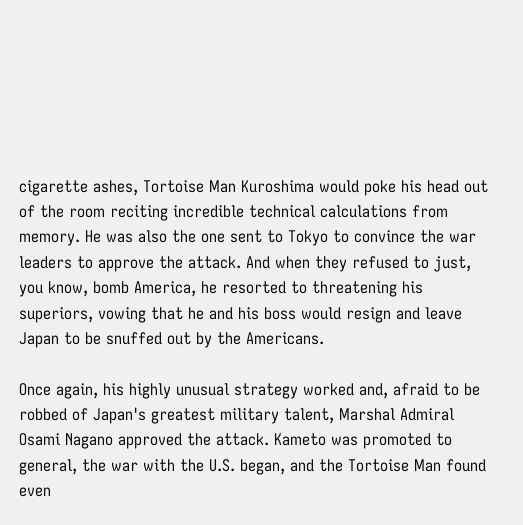cigarette ashes, Tortoise Man Kuroshima would poke his head out of the room reciting incredible technical calculations from memory. He was also the one sent to Tokyo to convince the war leaders to approve the attack. And when they refused to just, you know, bomb America, he resorted to threatening his superiors, vowing that he and his boss would resign and leave Japan to be snuffed out by the Americans.

Once again, his highly unusual strategy worked and, afraid to be robbed of Japan's greatest military talent, Marshal Admiral Osami Nagano approved the attack. Kameto was promoted to general, the war with the U.S. began, and the Tortoise Man found even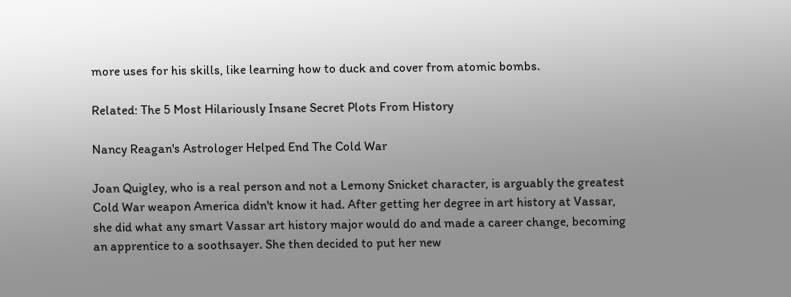more uses for his skills, like learning how to duck and cover from atomic bombs.

Related: The 5 Most Hilariously Insane Secret Plots From History

Nancy Reagan's Astrologer Helped End The Cold War

Joan Quigley, who is a real person and not a Lemony Snicket character, is arguably the greatest Cold War weapon America didn't know it had. After getting her degree in art history at Vassar, she did what any smart Vassar art history major would do and made a career change, becoming an apprentice to a soothsayer. She then decided to put her new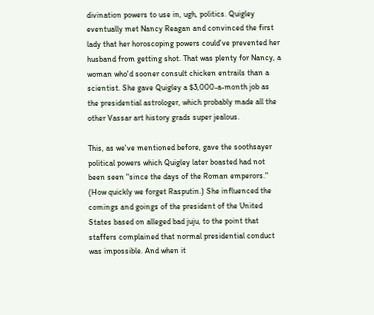divination powers to use in, ugh, politics. Quigley eventually met Nancy Reagan and convinced the first lady that her horoscoping powers could've prevented her husband from getting shot. That was plenty for Nancy, a woman who'd sooner consult chicken entrails than a scientist. She gave Quigley a $3,000-a-month job as the presidential astrologer, which probably made all the other Vassar art history grads super jealous.

This, as we've mentioned before, gave the soothsayer political powers which Quigley later boasted had not been seen "since the days of the Roman emperors." (How quickly we forget Rasputin.) She influenced the comings and goings of the president of the United States based on alleged bad juju, to the point that staffers complained that normal presidential conduct was impossible. And when it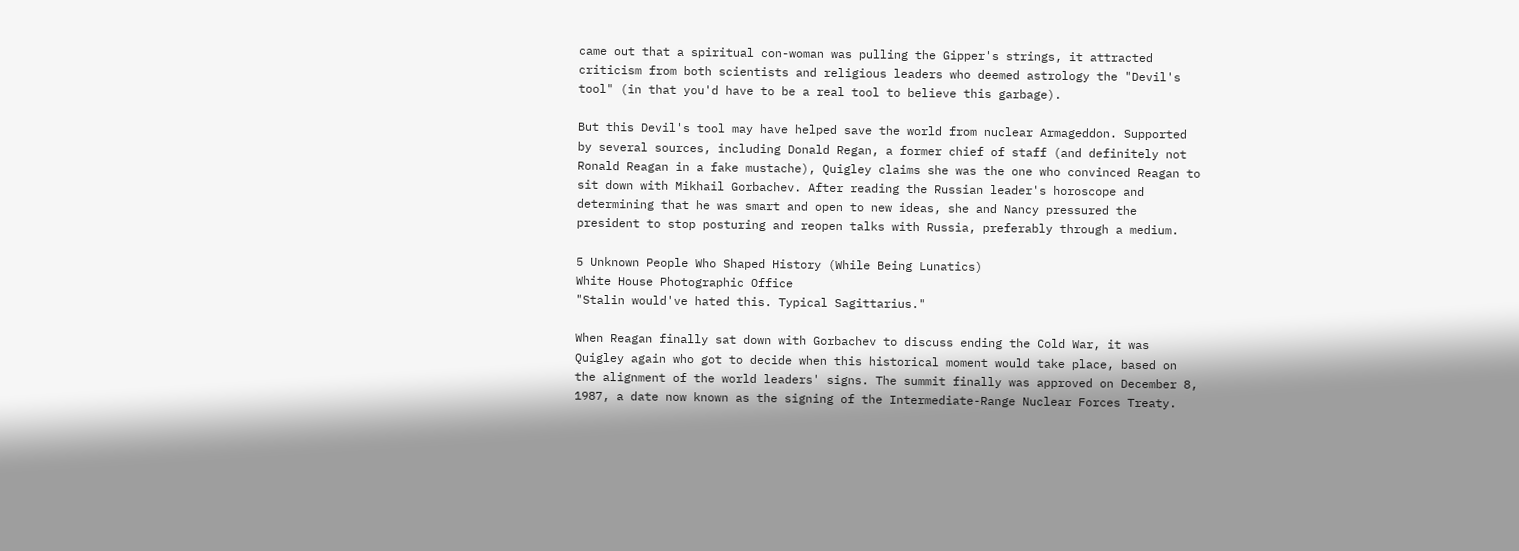came out that a spiritual con-woman was pulling the Gipper's strings, it attracted criticism from both scientists and religious leaders who deemed astrology the "Devil's tool" (in that you'd have to be a real tool to believe this garbage).

But this Devil's tool may have helped save the world from nuclear Armageddon. Supported by several sources, including Donald Regan, a former chief of staff (and definitely not Ronald Reagan in a fake mustache), Quigley claims she was the one who convinced Reagan to sit down with Mikhail Gorbachev. After reading the Russian leader's horoscope and determining that he was smart and open to new ideas, she and Nancy pressured the president to stop posturing and reopen talks with Russia, preferably through a medium.

5 Unknown People Who Shaped History (While Being Lunatics)
White House Photographic Office
"Stalin would've hated this. Typical Sagittarius."

When Reagan finally sat down with Gorbachev to discuss ending the Cold War, it was Quigley again who got to decide when this historical moment would take place, based on the alignment of the world leaders' signs. The summit finally was approved on December 8, 1987, a date now known as the signing of the Intermediate-Range Nuclear Forces Treaty.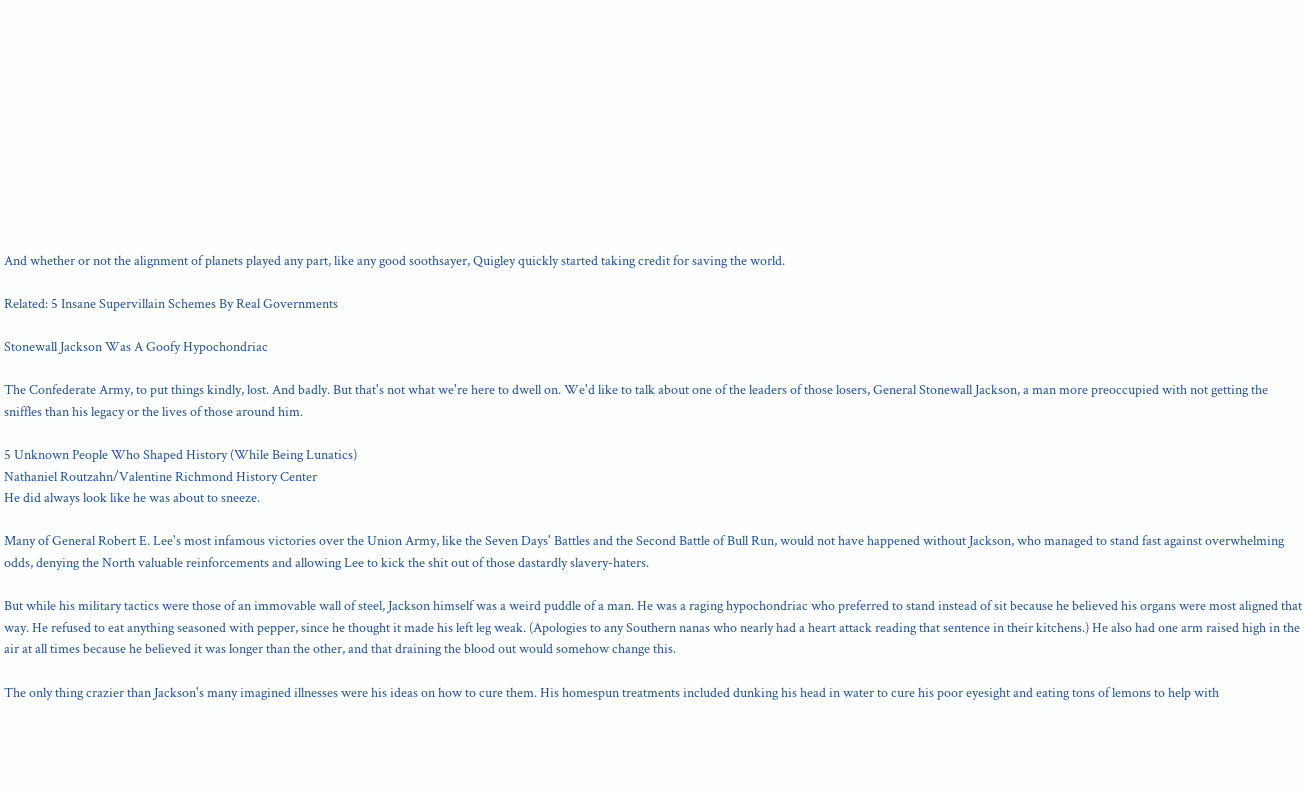And whether or not the alignment of planets played any part, like any good soothsayer, Quigley quickly started taking credit for saving the world.

Related: 5 Insane Supervillain Schemes By Real Governments

Stonewall Jackson Was A Goofy Hypochondriac

The Confederate Army, to put things kindly, lost. And badly. But that's not what we're here to dwell on. We'd like to talk about one of the leaders of those losers, General Stonewall Jackson, a man more preoccupied with not getting the sniffles than his legacy or the lives of those around him.

5 Unknown People Who Shaped History (While Being Lunatics)
Nathaniel Routzahn/Valentine Richmond History Center
He did always look like he was about to sneeze.

Many of General Robert E. Lee's most infamous victories over the Union Army, like the Seven Days' Battles and the Second Battle of Bull Run, would not have happened without Jackson, who managed to stand fast against overwhelming odds, denying the North valuable reinforcements and allowing Lee to kick the shit out of those dastardly slavery-haters.

But while his military tactics were those of an immovable wall of steel, Jackson himself was a weird puddle of a man. He was a raging hypochondriac who preferred to stand instead of sit because he believed his organs were most aligned that way. He refused to eat anything seasoned with pepper, since he thought it made his left leg weak. (Apologies to any Southern nanas who nearly had a heart attack reading that sentence in their kitchens.) He also had one arm raised high in the air at all times because he believed it was longer than the other, and that draining the blood out would somehow change this.

The only thing crazier than Jackson's many imagined illnesses were his ideas on how to cure them. His homespun treatments included dunking his head in water to cure his poor eyesight and eating tons of lemons to help with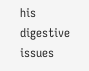his digestive issues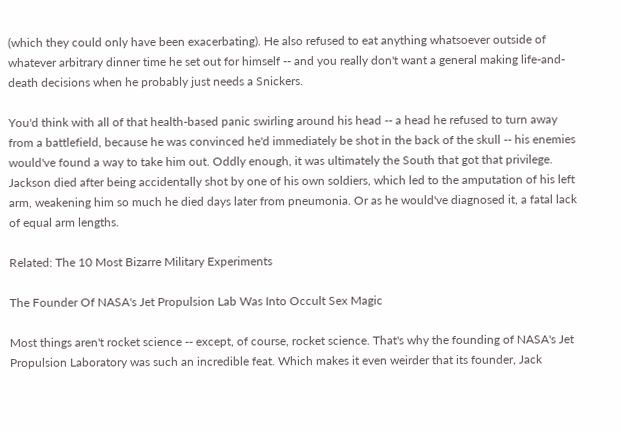(which they could only have been exacerbating). He also refused to eat anything whatsoever outside of whatever arbitrary dinner time he set out for himself -- and you really don't want a general making life-and-death decisions when he probably just needs a Snickers.

You'd think with all of that health-based panic swirling around his head -- a head he refused to turn away from a battlefield, because he was convinced he'd immediately be shot in the back of the skull -- his enemies would've found a way to take him out. Oddly enough, it was ultimately the South that got that privilege. Jackson died after being accidentally shot by one of his own soldiers, which led to the amputation of his left arm, weakening him so much he died days later from pneumonia. Or as he would've diagnosed it, a fatal lack of equal arm lengths.

Related: The 10 Most Bizarre Military Experiments

The Founder Of NASA's Jet Propulsion Lab Was Into Occult Sex Magic

Most things aren't rocket science -- except, of course, rocket science. That's why the founding of NASA's Jet Propulsion Laboratory was such an incredible feat. Which makes it even weirder that its founder, Jack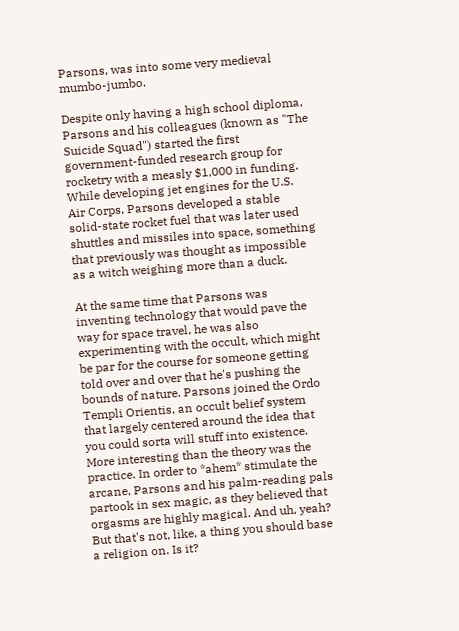Parsons, was into some very medieval mumbo-jumbo.

Despite only having a high school diploma, Parsons and his colleagues (known as "The Suicide Squad") started the first government-funded research group for rocketry with a measly $1,000 in funding. While developing jet engines for the U.S. Air Corps, Parsons developed a stable solid-state rocket fuel that was later used shuttles and missiles into space, something that previously was thought as impossible as a witch weighing more than a duck.

At the same time that Parsons was inventing technology that would pave the way for space travel, he was also experimenting with the occult, which might be par for the course for someone getting told over and over that he's pushing the bounds of nature. Parsons joined the Ordo Templi Orientis, an occult belief system that largely centered around the idea that you could sorta will stuff into existence. More interesting than the theory was the practice. In order to *ahem* stimulate the arcane, Parsons and his palm-reading pals partook in sex magic, as they believed that orgasms are highly magical. And uh, yeah? But that's not, like, a thing you should base a religion on. Is it?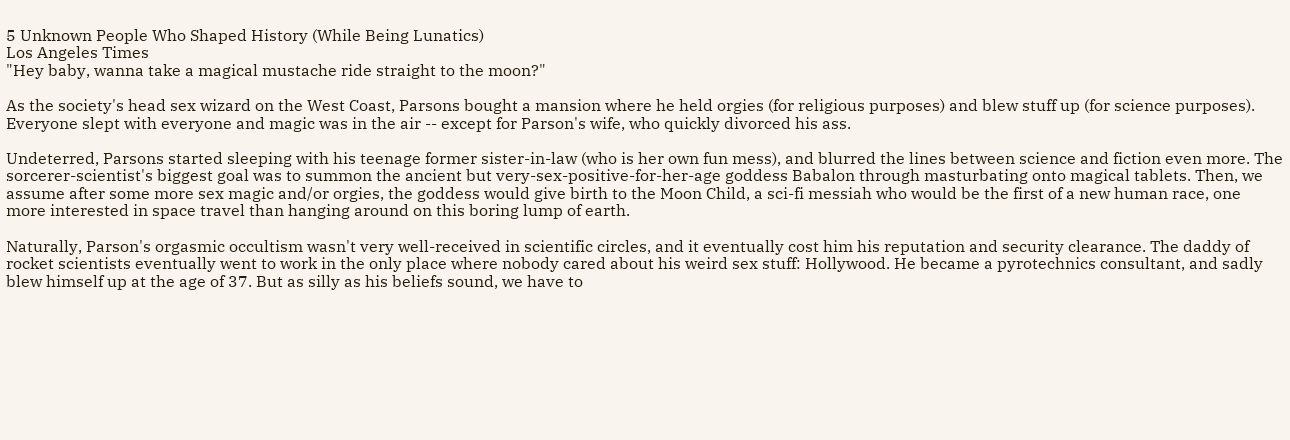5 Unknown People Who Shaped History (While Being Lunatics)
Los Angeles Times
"Hey baby, wanna take a magical mustache ride straight to the moon?"

As the society's head sex wizard on the West Coast, Parsons bought a mansion where he held orgies (for religious purposes) and blew stuff up (for science purposes). Everyone slept with everyone and magic was in the air -- except for Parson's wife, who quickly divorced his ass.

Undeterred, Parsons started sleeping with his teenage former sister-in-law (who is her own fun mess), and blurred the lines between science and fiction even more. The sorcerer-scientist's biggest goal was to summon the ancient but very-sex-positive-for-her-age goddess Babalon through masturbating onto magical tablets. Then, we assume after some more sex magic and/or orgies, the goddess would give birth to the Moon Child, a sci-fi messiah who would be the first of a new human race, one more interested in space travel than hanging around on this boring lump of earth.

Naturally, Parson's orgasmic occultism wasn't very well-received in scientific circles, and it eventually cost him his reputation and security clearance. The daddy of rocket scientists eventually went to work in the only place where nobody cared about his weird sex stuff: Hollywood. He became a pyrotechnics consultant, and sadly blew himself up at the age of 37. But as silly as his beliefs sound, we have to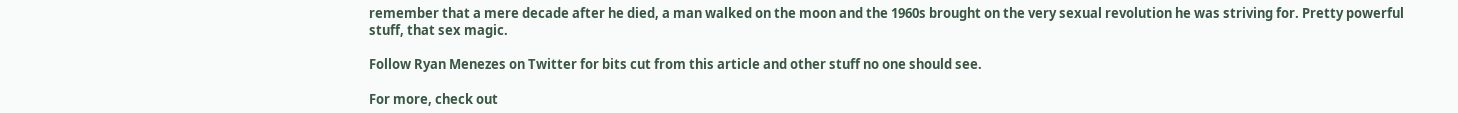remember that a mere decade after he died, a man walked on the moon and the 1960s brought on the very sexual revolution he was striving for. Pretty powerful stuff, that sex magic.

Follow Ryan Menezes on Twitter for bits cut from this article and other stuff no one should see.

For more, check out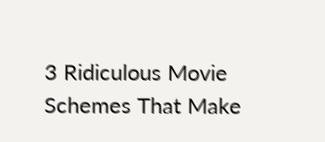3 Ridiculous Movie Schemes That Make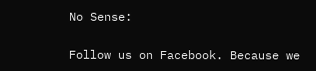No Sense:

Follow us on Facebook. Because we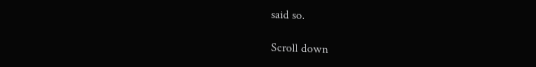said so.

Scroll down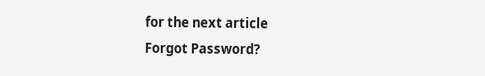for the next article
Forgot Password?